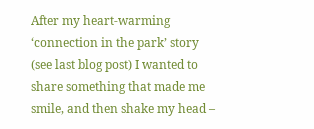After my heart-warming ‘connection in the park’ story (see last blog post) I wanted to share something that made me smile, and then shake my head –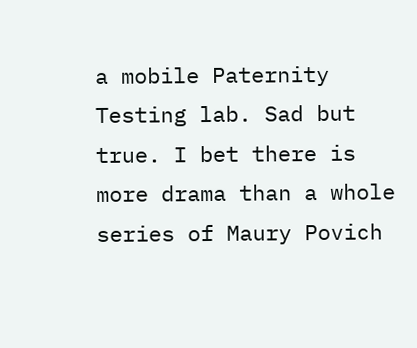a mobile Paternity Testing lab. Sad but true. I bet there is more drama than a whole series of Maury Povich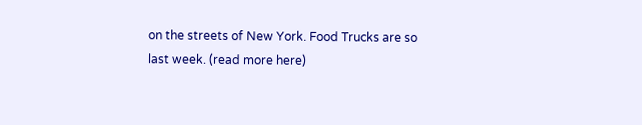on the streets of New York. Food Trucks are so last week. (read more here)